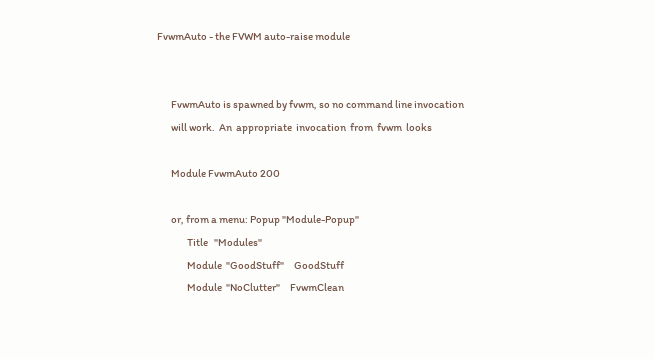FvwmAuto - the FVWM auto-raise module


       FvwmAuto is spawned by fvwm, so no command line invocation
       will work.  An  appropriate  invocation  from  fvwm  looks

       Module FvwmAuto 200

       or, from a menu: Popup "Module-Popup"
               Title   "Modules"
               Module  "GoodStuff"     GoodStuff
               Module  "NoClutter"     FvwmClean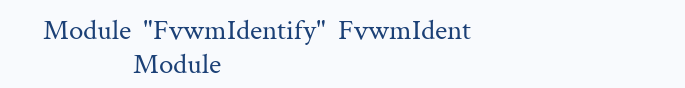Module  "FvwmIdentify"  FvwmIdent
               Module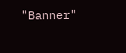"Banner"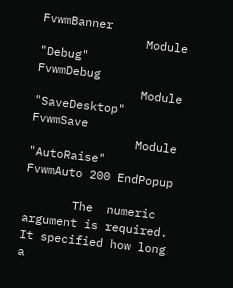FvwmBanner
               Module  "Debug"         FvwmDebug
               Module  "SaveDesktop"   FvwmSave
               Module  "AutoRaise"     FvwmAuto 200 EndPopup

       The  numeric argument is required. It specified how long a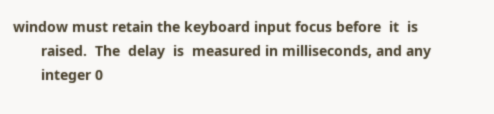window must retain the keyboard input focus before  it  is
       raised.  The  delay  is  measured in milliseconds, and any
       integer 0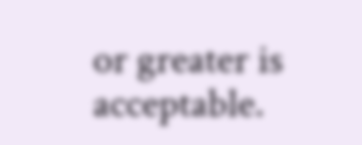or greater is acceptable.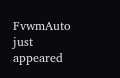FvwmAuto just appeared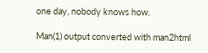one day, nobody knows how.

Man(1) output converted with man2html